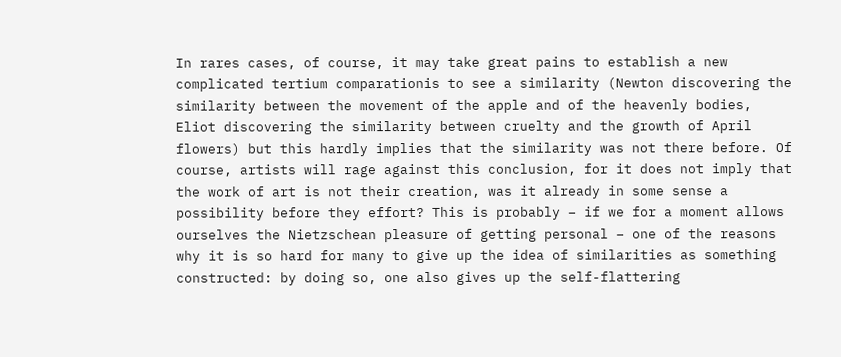In rares cases, of course, it may take great pains to establish a new complicated tertium comparationis to see a similarity (Newton discovering the similarity between the movement of the apple and of the heavenly bodies, Eliot discovering the similarity between cruelty and the growth of April flowers) but this hardly implies that the similarity was not there before. Of course, artists will rage against this conclusion, for it does not imply that the work of art is not their creation, was it already in some sense a possibility before they effort? This is probably – if we for a moment allows ourselves the Nietzschean pleasure of getting personal – one of the reasons why it is so hard for many to give up the idea of similarities as something constructed: by doing so, one also gives up the self-flattering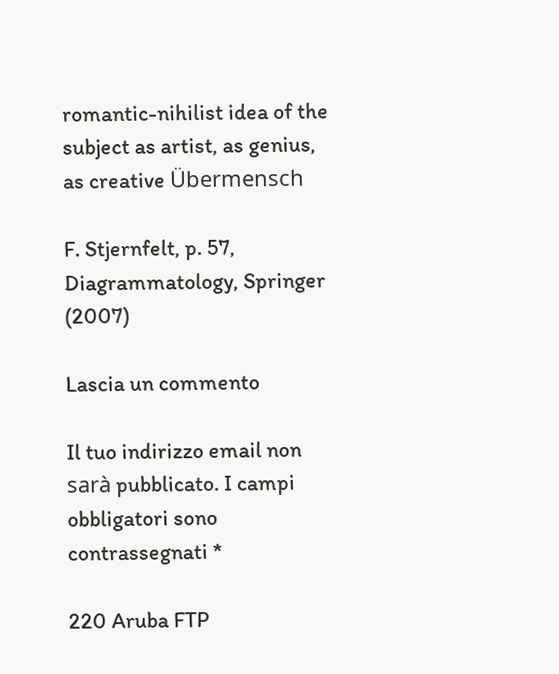romantic-nihilist idea of the subject as artist, as genius, as creative Übermensch

F. Stjernfelt, p. 57,  Diagrammatology, Springer (2007)

Lascia un commento

Il tuo indirizzo email non sarà pubblicato. I campi obbligatori sono contrassegnati *

220 Aruba FTP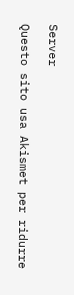Server

Questo sito usa Akismet per ridurre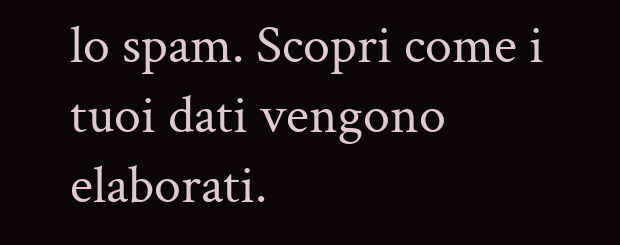lo spam. Scopri come i tuoi dati vengono elaborati.